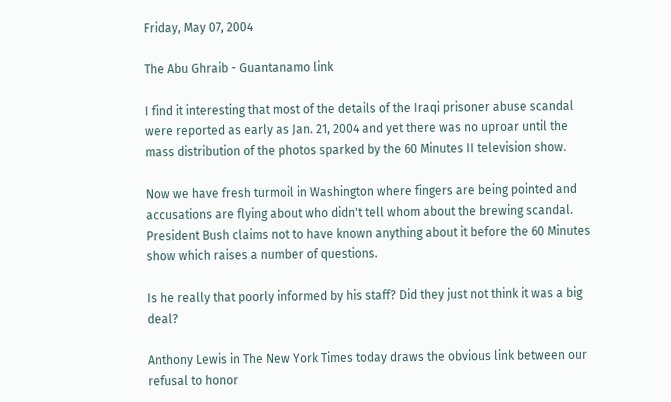Friday, May 07, 2004

The Abu Ghraib - Guantanamo link

I find it interesting that most of the details of the Iraqi prisoner abuse scandal were reported as early as Jan. 21, 2004 and yet there was no uproar until the mass distribution of the photos sparked by the 60 Minutes II television show.

Now we have fresh turmoil in Washington where fingers are being pointed and accusations are flying about who didn't tell whom about the brewing scandal. President Bush claims not to have known anything about it before the 60 Minutes show which raises a number of questions.

Is he really that poorly informed by his staff? Did they just not think it was a big deal?

Anthony Lewis in The New York Times today draws the obvious link between our refusal to honor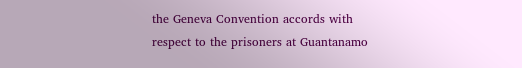the Geneva Convention accords with respect to the prisoners at Guantanamo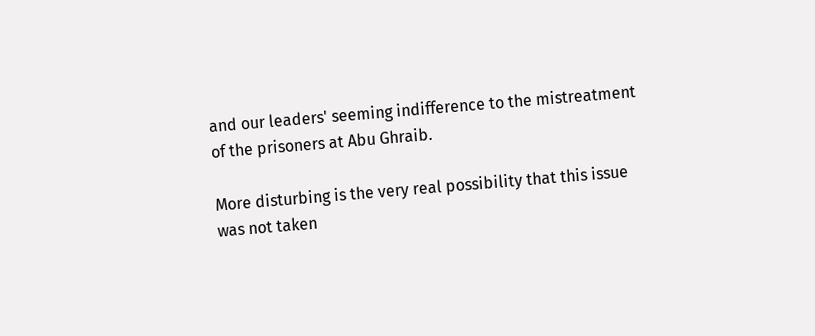and our leaders' seeming indifference to the mistreatment of the prisoners at Abu Ghraib.

More disturbing is the very real possibility that this issue was not taken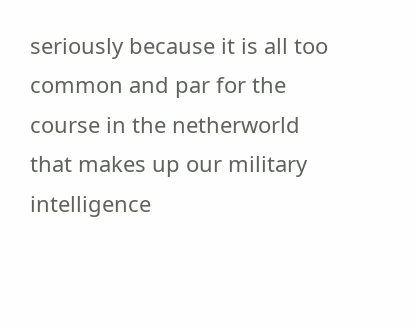seriously because it is all too common and par for the course in the netherworld that makes up our military intelligence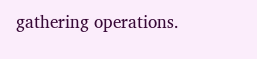gathering operations.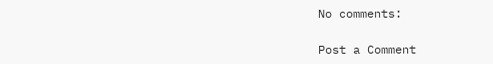No comments:

Post a Comment